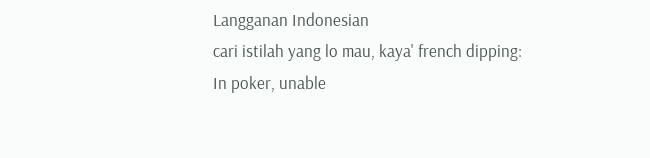Langganan Indonesian
cari istilah yang lo mau, kaya' french dipping:
In poker, unable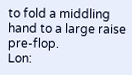to fold a middling hand to a large raise pre-flop.
Lon: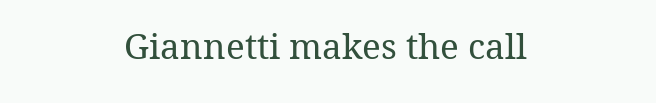Giannetti makes the call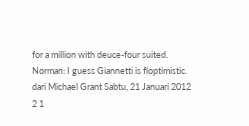for a million with deuce-four suited.
Norman: I guess Giannetti is floptimistic.
dari Michael Grant Sabtu, 21 Januari 2012
2 1